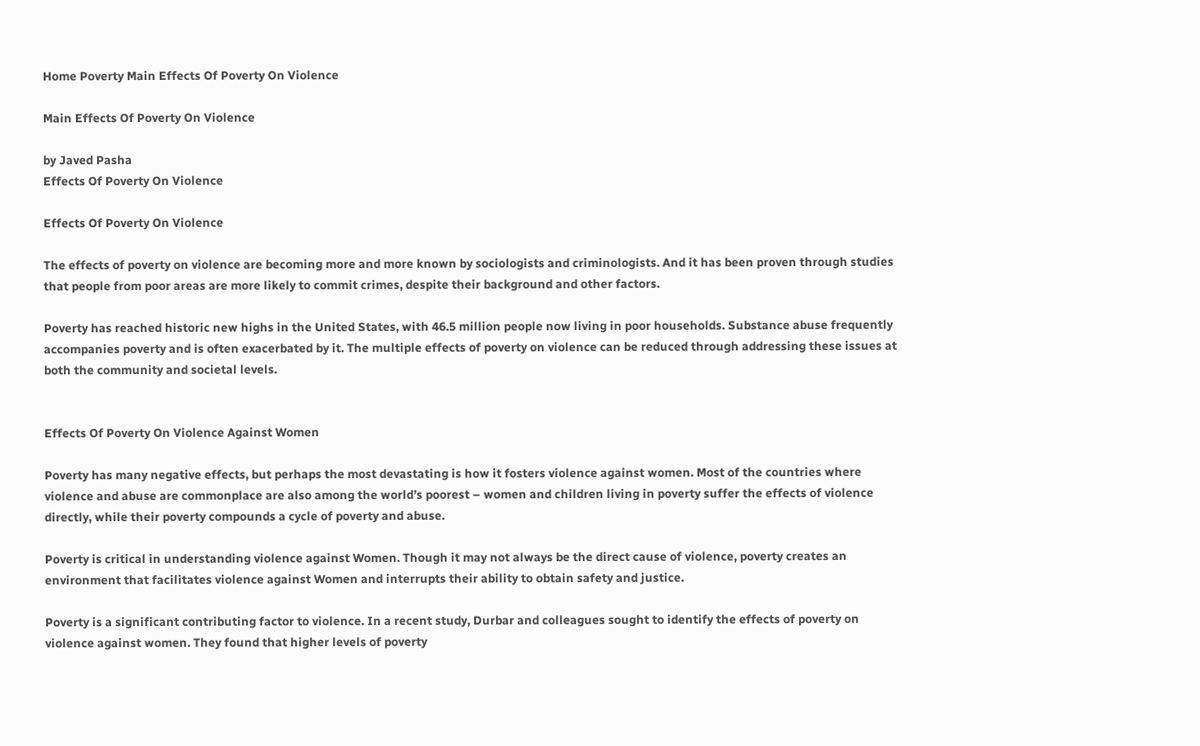Home Poverty Main Effects Of Poverty On Violence

Main Effects Of Poverty On Violence

by Javed Pasha
Effects Of Poverty On Violence

Effects Of Poverty On Violence

The effects of poverty on violence are becoming more and more known by sociologists and criminologists. And it has been proven through studies that people from poor areas are more likely to commit crimes, despite their background and other factors.

Poverty has reached historic new highs in the United States, with 46.5 million people now living in poor households. Substance abuse frequently accompanies poverty and is often exacerbated by it. The multiple effects of poverty on violence can be reduced through addressing these issues at both the community and societal levels.


Effects Of Poverty On Violence Against Women

Poverty has many negative effects, but perhaps the most devastating is how it fosters violence against women. Most of the countries where violence and abuse are commonplace are also among the world’s poorest – women and children living in poverty suffer the effects of violence directly, while their poverty compounds a cycle of poverty and abuse.

Poverty is critical in understanding violence against Women. Though it may not always be the direct cause of violence, poverty creates an environment that facilitates violence against Women and interrupts their ability to obtain safety and justice.

Poverty is a significant contributing factor to violence. In a recent study, Durbar and colleagues sought to identify the effects of poverty on violence against women. They found that higher levels of poverty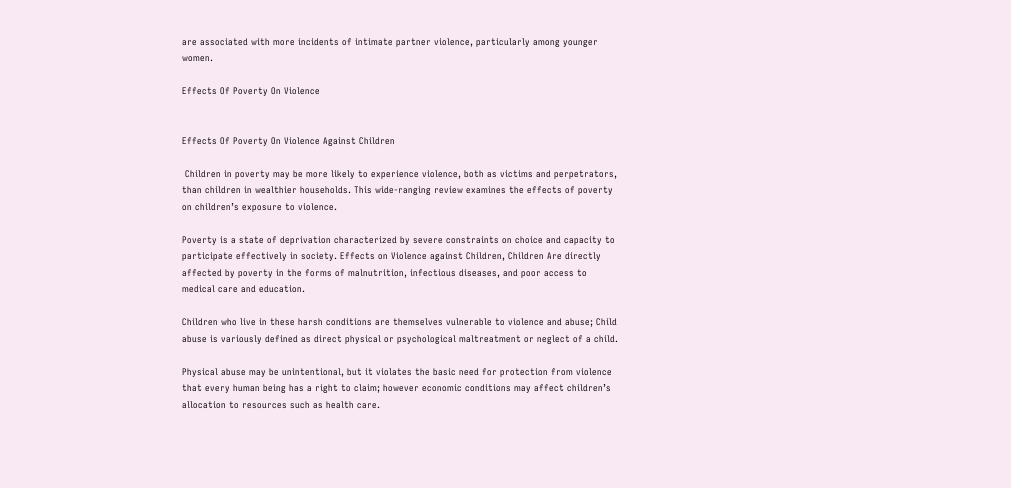are associated with more incidents of intimate partner violence, particularly among younger women.

Effects Of Poverty On Violence


Effects Of Poverty On Violence Against Children

 Children in poverty may be more likely to experience violence, both as victims and perpetrators, than children in wealthier households. This wide-ranging review examines the effects of poverty on children’s exposure to violence.

Poverty is a state of deprivation characterized by severe constraints on choice and capacity to participate effectively in society. Effects on Violence against Children, Children Are directly affected by poverty in the forms of malnutrition, infectious diseases, and poor access to medical care and education.

Children who live in these harsh conditions are themselves vulnerable to violence and abuse; Child abuse is variously defined as direct physical or psychological maltreatment or neglect of a child.

Physical abuse may be unintentional, but it violates the basic need for protection from violence that every human being has a right to claim; however economic conditions may affect children’s allocation to resources such as health care.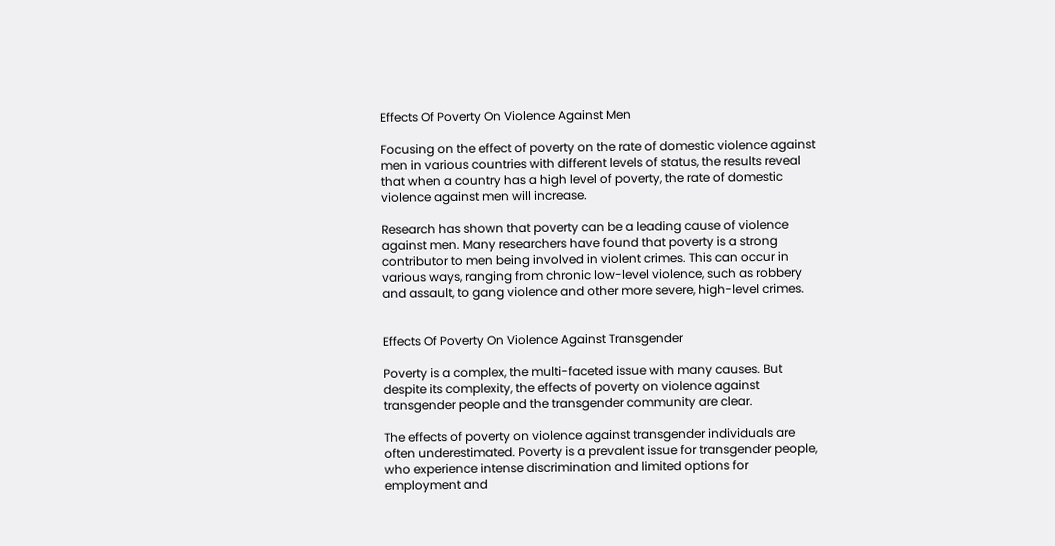Effects Of Poverty On Violence Against Men

Focusing on the effect of poverty on the rate of domestic violence against men in various countries with different levels of status, the results reveal that when a country has a high level of poverty, the rate of domestic violence against men will increase.

Research has shown that poverty can be a leading cause of violence against men. Many researchers have found that poverty is a strong contributor to men being involved in violent crimes. This can occur in various ways, ranging from chronic low-level violence, such as robbery and assault, to gang violence and other more severe, high-level crimes.


Effects Of Poverty On Violence Against Transgender

Poverty is a complex, the multi-faceted issue with many causes. But despite its complexity, the effects of poverty on violence against transgender people and the transgender community are clear.

The effects of poverty on violence against transgender individuals are often underestimated. Poverty is a prevalent issue for transgender people, who experience intense discrimination and limited options for employment and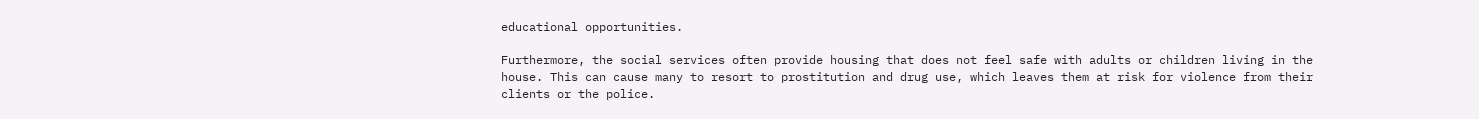educational opportunities.

Furthermore, the social services often provide housing that does not feel safe with adults or children living in the house. This can cause many to resort to prostitution and drug use, which leaves them at risk for violence from their clients or the police.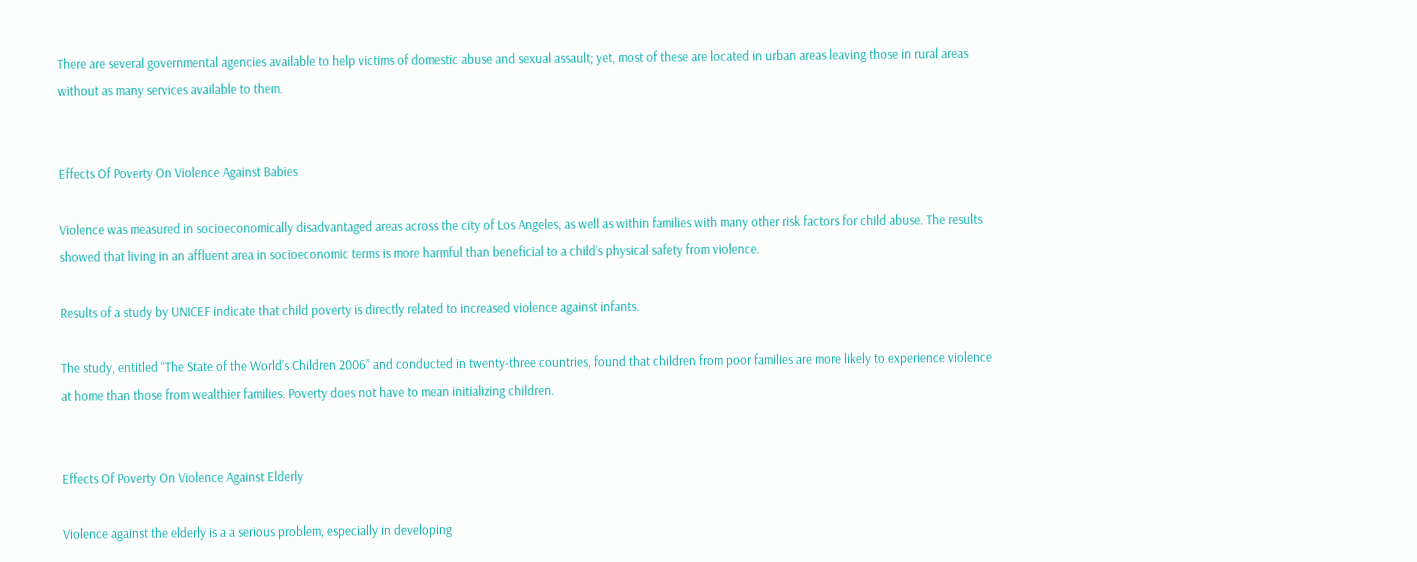There are several governmental agencies available to help victims of domestic abuse and sexual assault; yet, most of these are located in urban areas leaving those in rural areas without as many services available to them.


Effects Of Poverty On Violence Against Babies

Violence was measured in socioeconomically disadvantaged areas across the city of Los Angeles, as well as within families with many other risk factors for child abuse. The results showed that living in an affluent area in socioeconomic terms is more harmful than beneficial to a child’s physical safety from violence.

Results of a study by UNICEF indicate that child poverty is directly related to increased violence against infants.

The study, entitled “The State of the World’s Children 2006” and conducted in twenty-three countries, found that children from poor families are more likely to experience violence at home than those from wealthier families. Poverty does not have to mean initializing children.


Effects Of Poverty On Violence Against Elderly

Violence against the elderly is a a serious problem, especially in developing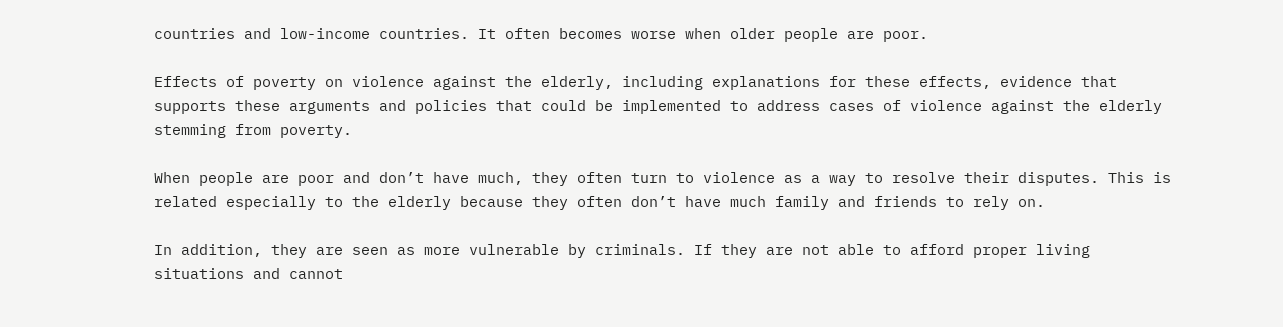countries and low-income countries. It often becomes worse when older people are poor.

Effects of poverty on violence against the elderly, including explanations for these effects, evidence that supports these arguments and policies that could be implemented to address cases of violence against the elderly stemming from poverty.

When people are poor and don’t have much, they often turn to violence as a way to resolve their disputes. This is related especially to the elderly because they often don’t have much family and friends to rely on.

In addition, they are seen as more vulnerable by criminals. If they are not able to afford proper living situations and cannot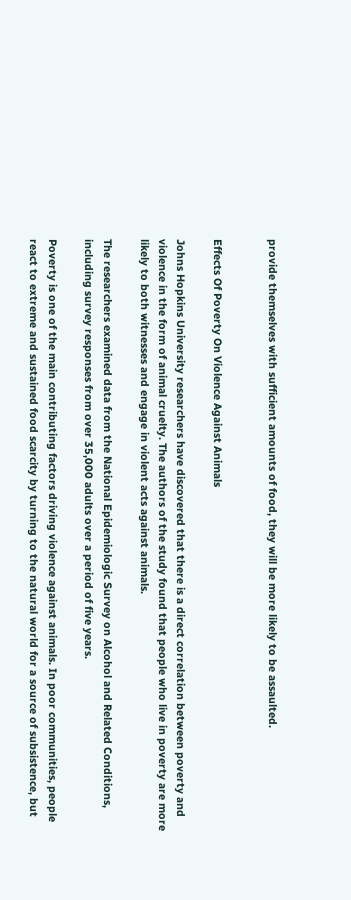provide themselves with sufficient amounts of food, they will be more likely to be assaulted.


Effects Of Poverty On Violence Against Animals

Johns Hopkins University researchers have discovered that there is a direct correlation between poverty and violence in the form of animal cruelty. The authors of the study found that people who live in poverty are more likely to both witnesses and engage in violent acts against animals.

The researchers examined data from the National Epidemiologic Survey on Alcohol and Related Conditions, including survey responses from over 35,000 adults over a period of five years.

Poverty is one of the main contributing factors driving violence against animals. In poor communities, people react to extreme and sustained food scarcity by turning to the natural world for a source of subsistence, but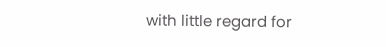with little regard for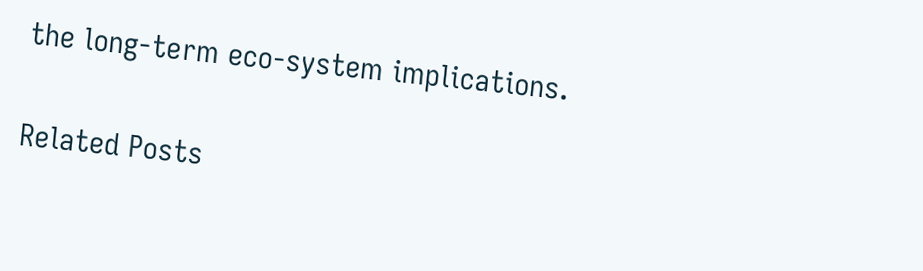the long-term eco-system implications.

Related Posts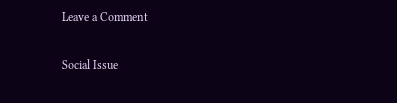Leave a Comment

Social Issue